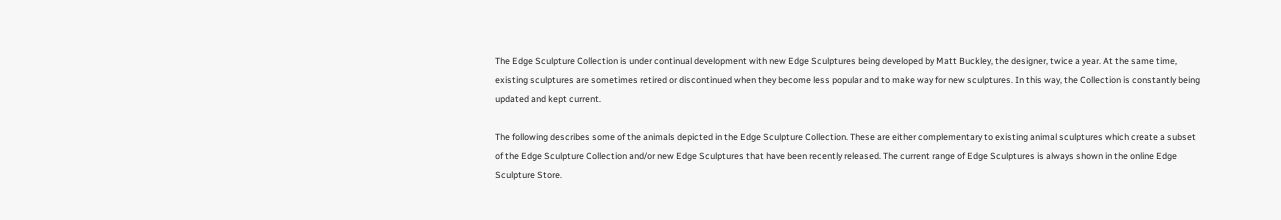The Edge Sculpture Collection is under continual development with new Edge Sculptures being developed by Matt Buckley, the designer, twice a year. At the same time, existing sculptures are sometimes retired or discontinued when they become less popular and to make way for new sculptures. In this way, the Collection is constantly being updated and kept current.

The following describes some of the animals depicted in the Edge Sculpture Collection. These are either complementary to existing animal sculptures which create a subset of the Edge Sculpture Collection and/or new Edge Sculptures that have been recently released. The current range of Edge Sculptures is always shown in the online Edge Sculpture Store.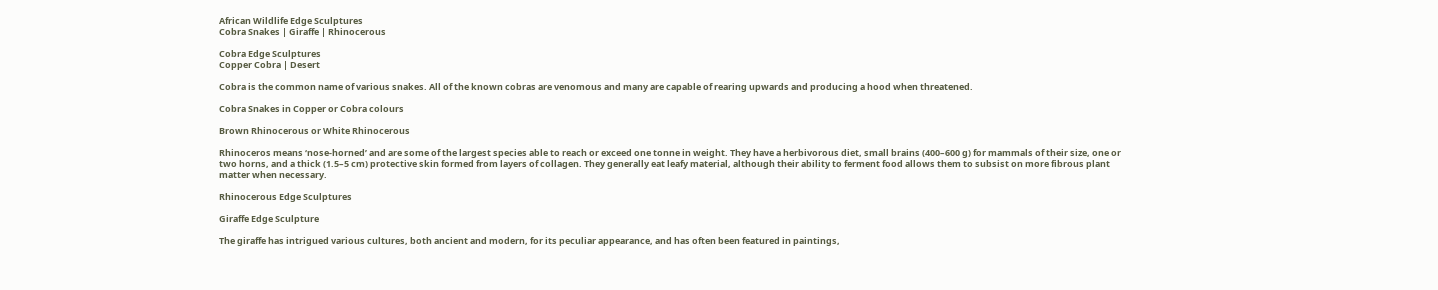African Wildlife Edge Sculptures
Cobra Snakes | Giraffe | Rhinocerous

Cobra Edge Sculptures
Copper Cobra | Desert

Cobra is the common name of various snakes. All of the known cobras are venomous and many are capable of rearing upwards and producing a hood when threatened.

Cobra Snakes in Copper or Cobra colours

Brown Rhinocerous or White Rhinocerous

Rhinoceros means ‘nose-horned’ and are some of the largest species able to reach or exceed one tonne in weight. They have a herbivorous diet, small brains (400–600 g) for mammals of their size, one or two horns, and a thick (1.5–5 cm) protective skin formed from layers of collagen. They generally eat leafy material, although their ability to ferment food allows them to subsist on more fibrous plant matter when necessary.

Rhinocerous Edge Sculptures

Giraffe Edge Sculpture

The giraffe has intrigued various cultures, both ancient and modern, for its peculiar appearance, and has often been featured in paintings,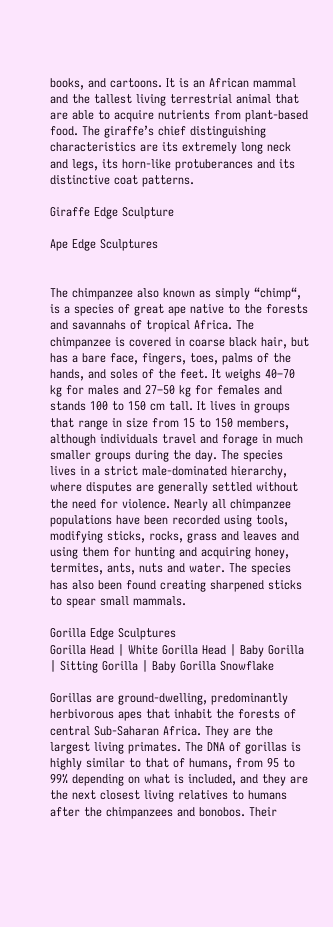books, and cartoons. It is an African mammal and the tallest living terrestrial animal that are able to acquire nutrients from plant-based food. The giraffe’s chief distinguishing characteristics are its extremely long neck and legs, its horn-like protuberances and its distinctive coat patterns.

Giraffe Edge Sculpture

Ape Edge Sculptures


The chimpanzee also known as simply “chimp“, is a species of great ape native to the forests and savannahs of tropical Africa. The chimpanzee is covered in coarse black hair, but has a bare face, fingers, toes, palms of the hands, and soles of the feet. It weighs 40–70 kg for males and 27–50 kg for females and stands 100 to 150 cm tall. It lives in groups that range in size from 15 to 150 members, although individuals travel and forage in much smaller groups during the day. The species lives in a strict male-dominated hierarchy, where disputes are generally settled without the need for violence. Nearly all chimpanzee populations have been recorded using tools, modifying sticks, rocks, grass and leaves and using them for hunting and acquiring honey, termites, ants, nuts and water. The species has also been found creating sharpened sticks to spear small mammals.

Gorilla Edge Sculptures
Gorilla Head | White Gorilla Head | Baby Gorilla | Sitting Gorilla | Baby Gorilla Snowflake

Gorillas are ground-dwelling, predominantly herbivorous apes that inhabit the forests of central Sub-Saharan Africa. They are the largest living primates. The DNA of gorillas is highly similar to that of humans, from 95 to 99% depending on what is included, and they are the next closest living relatives to humans after the chimpanzees and bonobos. Their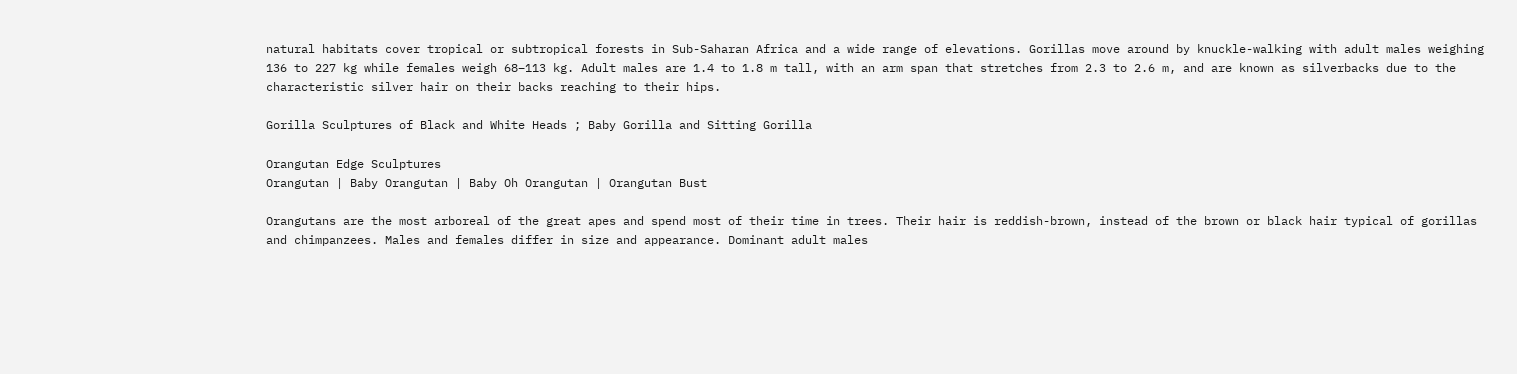natural habitats cover tropical or subtropical forests in Sub-Saharan Africa and a wide range of elevations. Gorillas move around by knuckle-walking with adult males weighing 136 to 227 kg while females weigh 68–113 kg. Adult males are 1.4 to 1.8 m tall, with an arm span that stretches from 2.3 to 2.6 m, and are known as silverbacks due to the characteristic silver hair on their backs reaching to their hips.

Gorilla Sculptures of Black and White Heads ; Baby Gorilla and Sitting Gorilla

Orangutan Edge Sculptures
Orangutan | Baby Orangutan | Baby Oh Orangutan | Orangutan Bust

Orangutans are the most arboreal of the great apes and spend most of their time in trees. Their hair is reddish-brown, instead of the brown or black hair typical of gorillas and chimpanzees. Males and females differ in size and appearance. Dominant adult males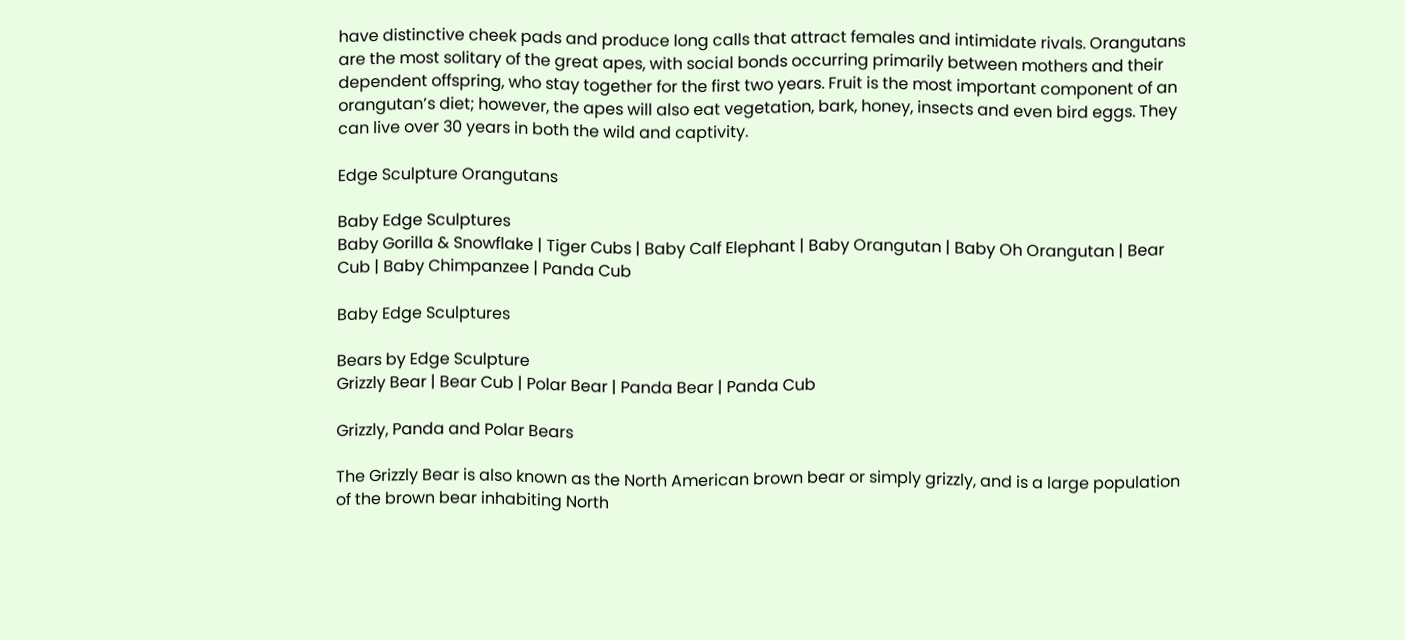have distinctive cheek pads and produce long calls that attract females and intimidate rivals. Orangutans are the most solitary of the great apes, with social bonds occurring primarily between mothers and their dependent offspring, who stay together for the first two years. Fruit is the most important component of an orangutan’s diet; however, the apes will also eat vegetation, bark, honey, insects and even bird eggs. They can live over 30 years in both the wild and captivity.

Edge Sculpture Orangutans

Baby Edge Sculptures
Baby Gorilla & Snowflake | Tiger Cubs | Baby Calf Elephant | Baby Orangutan | Baby Oh Orangutan | Bear Cub | Baby Chimpanzee | Panda Cub

Baby Edge Sculptures

Bears by Edge Sculpture
Grizzly Bear | Bear Cub | Polar Bear | Panda Bear | Panda Cub

Grizzly, Panda and Polar Bears

The Grizzly Bear is also known as the North American brown bear or simply grizzly, and is a large population of the brown bear inhabiting North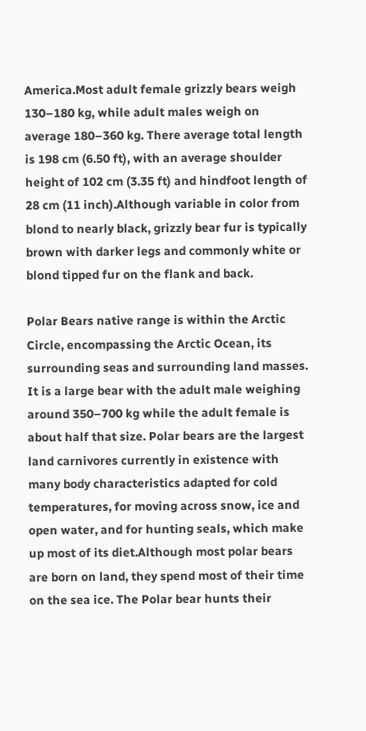America.Most adult female grizzly bears weigh 130–180 kg, while adult males weigh on average 180–360 kg. There average total length is 198 cm (6.50 ft), with an average shoulder height of 102 cm (3.35 ft) and hindfoot length of 28 cm (11 inch).Although variable in color from blond to nearly black, grizzly bear fur is typically brown with darker legs and commonly white or blond tipped fur on the flank and back.

Polar Bears native range is within the Arctic Circle, encompassing the Arctic Ocean, its surrounding seas and surrounding land masses. It is a large bear with the adult male weighing around 350–700 kg while the adult female is about half that size. Polar bears are the largest land carnivores currently in existence with many body characteristics adapted for cold temperatures, for moving across snow, ice and open water, and for hunting seals, which make up most of its diet.Although most polar bears are born on land, they spend most of their time on the sea ice. The Polar bear hunts their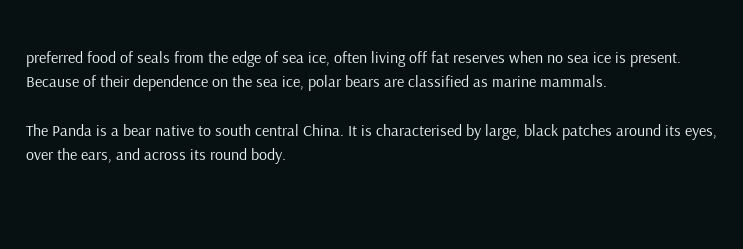preferred food of seals from the edge of sea ice, often living off fat reserves when no sea ice is present. Because of their dependence on the sea ice, polar bears are classified as marine mammals.

The Panda is a bear native to south central China. It is characterised by large, black patches around its eyes, over the ears, and across its round body.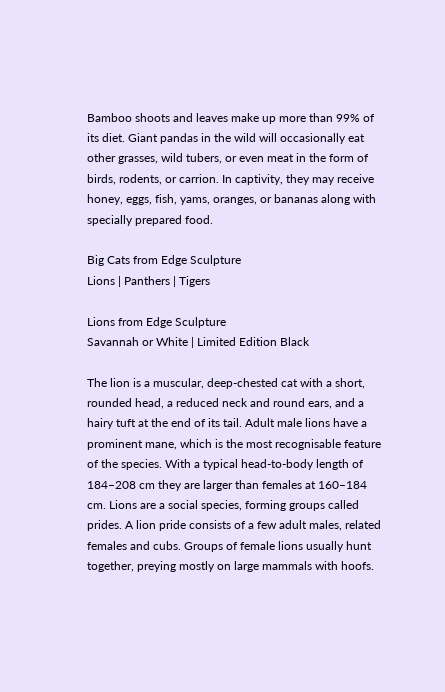Bamboo shoots and leaves make up more than 99% of its diet. Giant pandas in the wild will occasionally eat other grasses, wild tubers, or even meat in the form of birds, rodents, or carrion. In captivity, they may receive honey, eggs, fish, yams, oranges, or bananas along with specially prepared food.

Big Cats from Edge Sculpture
Lions | Panthers | Tigers

Lions from Edge Sculpture
Savannah or White | Limited Edition Black

The lion is a muscular, deep-chested cat with a short, rounded head, a reduced neck and round ears, and a hairy tuft at the end of its tail. Adult male lions have a prominent mane, which is the most recognisable feature of the species. With a typical head-to-body length of 184–208 cm they are larger than females at 160–184 cm. Lions are a social species, forming groups called prides. A lion pride consists of a few adult males, related females and cubs. Groups of female lions usually hunt together, preying mostly on large mammals with hoofs.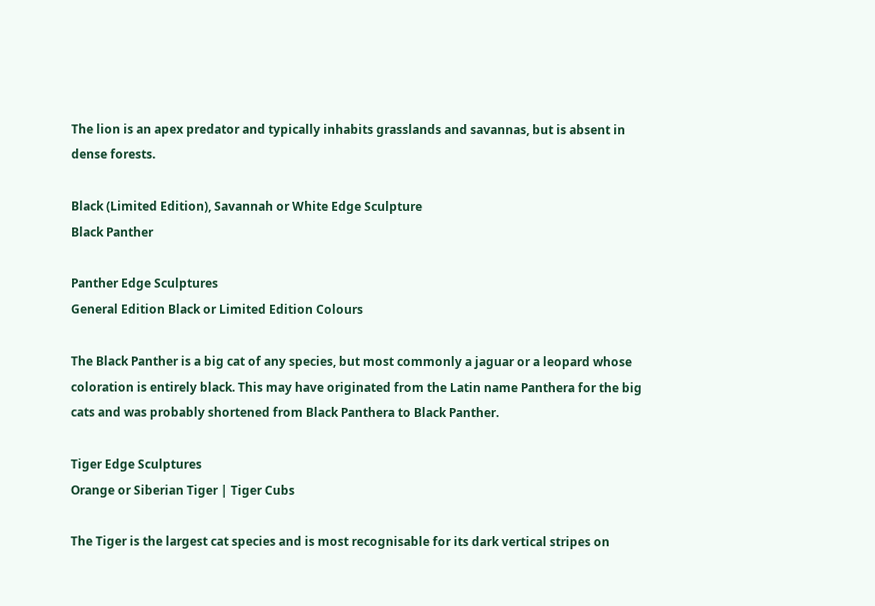The lion is an apex predator and typically inhabits grasslands and savannas, but is absent in dense forests.

Black (Limited Edition), Savannah or White Edge Sculpture
Black Panther

Panther Edge Sculptures
General Edition Black or Limited Edition Colours

The Black Panther is a big cat of any species, but most commonly a jaguar or a leopard whose coloration is entirely black. This may have originated from the Latin name Panthera for the big cats and was probably shortened from Black Panthera to Black Panther.

Tiger Edge Sculptures
Orange or Siberian Tiger | Tiger Cubs

The Tiger is the largest cat species and is most recognisable for its dark vertical stripes on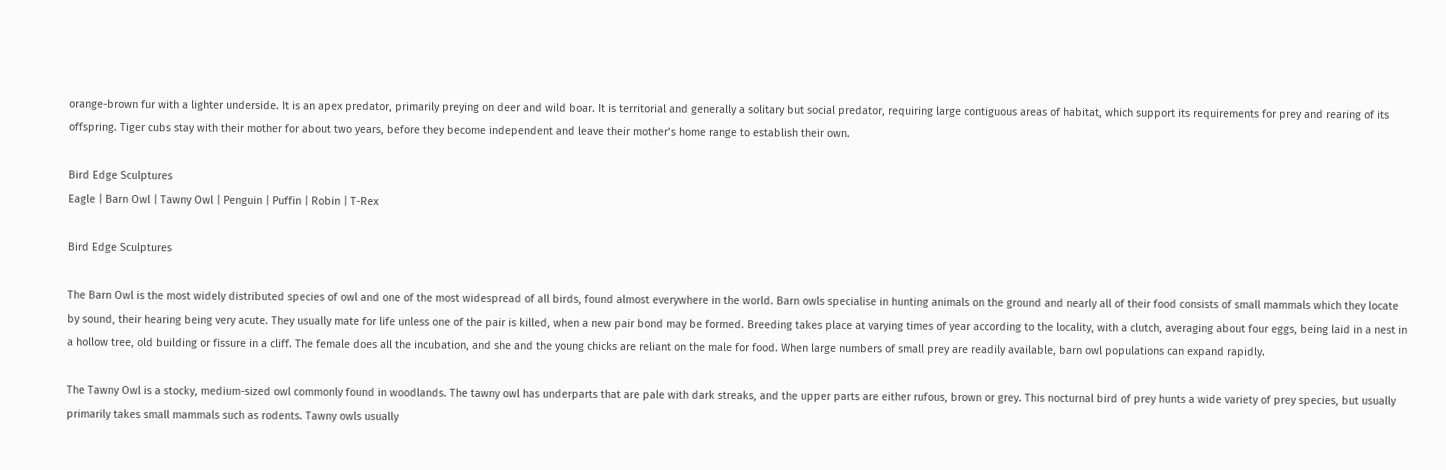orange-brown fur with a lighter underside. It is an apex predator, primarily preying on deer and wild boar. It is territorial and generally a solitary but social predator, requiring large contiguous areas of habitat, which support its requirements for prey and rearing of its offspring. Tiger cubs stay with their mother for about two years, before they become independent and leave their mother’s home range to establish their own.

Bird Edge Sculptures
Eagle | Barn Owl | Tawny Owl | Penguin | Puffin | Robin | T-Rex

Bird Edge Sculptures

The Barn Owl is the most widely distributed species of owl and one of the most widespread of all birds, found almost everywhere in the world. Barn owls specialise in hunting animals on the ground and nearly all of their food consists of small mammals which they locate by sound, their hearing being very acute. They usually mate for life unless one of the pair is killed, when a new pair bond may be formed. Breeding takes place at varying times of year according to the locality, with a clutch, averaging about four eggs, being laid in a nest in a hollow tree, old building or fissure in a cliff. The female does all the incubation, and she and the young chicks are reliant on the male for food. When large numbers of small prey are readily available, barn owl populations can expand rapidly.

The Tawny Owl is a stocky, medium-sized owl commonly found in woodlands. The tawny owl has underparts that are pale with dark streaks, and the upper parts are either rufous, brown or grey. This nocturnal bird of prey hunts a wide variety of prey species, but usually primarily takes small mammals such as rodents. Tawny owls usually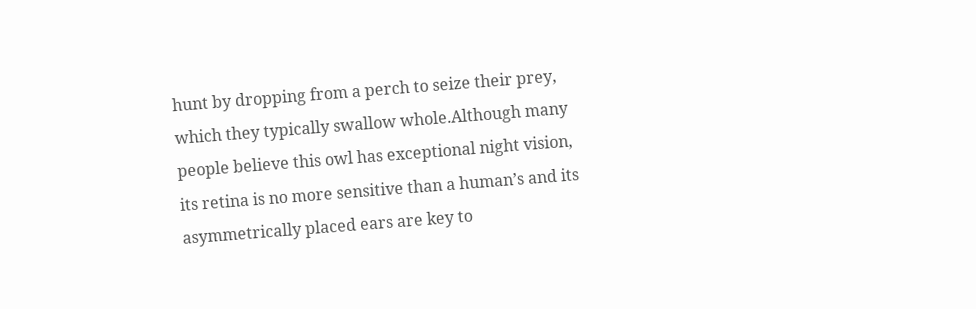hunt by dropping from a perch to seize their prey, which they typically swallow whole.Although many people believe this owl has exceptional night vision, its retina is no more sensitive than a human’s and its asymmetrically placed ears are key to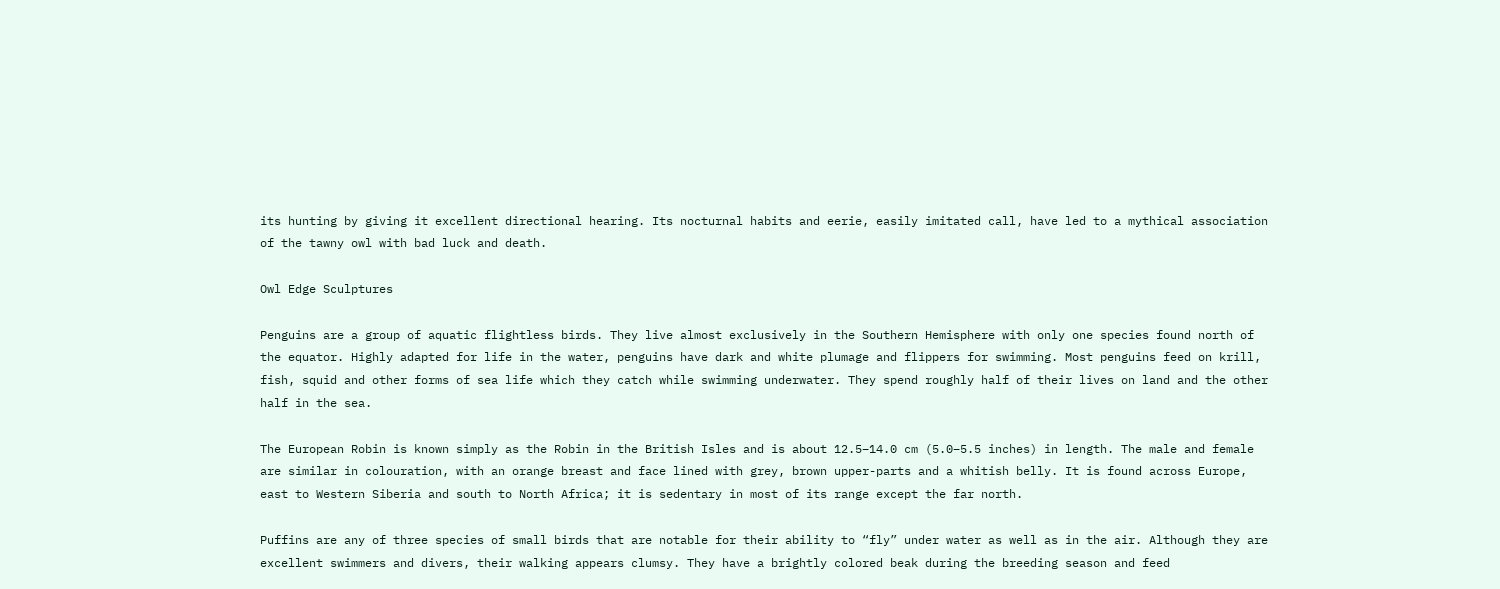its hunting by giving it excellent directional hearing. Its nocturnal habits and eerie, easily imitated call, have led to a mythical association of the tawny owl with bad luck and death.

Owl Edge Sculptures

Penguins are a group of aquatic flightless birds. They live almost exclusively in the Southern Hemisphere with only one species found north of the equator. Highly adapted for life in the water, penguins have dark and white plumage and flippers for swimming. Most penguins feed on krill, fish, squid and other forms of sea life which they catch while swimming underwater. They spend roughly half of their lives on land and the other half in the sea.

The European Robin is known simply as the Robin in the British Isles and is about 12.5–14.0 cm (5.0–5.5 inches) in length. The male and female are similar in colouration, with an orange breast and face lined with grey, brown upper-parts and a whitish belly. It is found across Europe, east to Western Siberia and south to North Africa; it is sedentary in most of its range except the far north.

Puffins are any of three species of small birds that are notable for their ability to “fly” under water as well as in the air. Although they are excellent swimmers and divers, their walking appears clumsy. They have a brightly colored beak during the breeding season and feed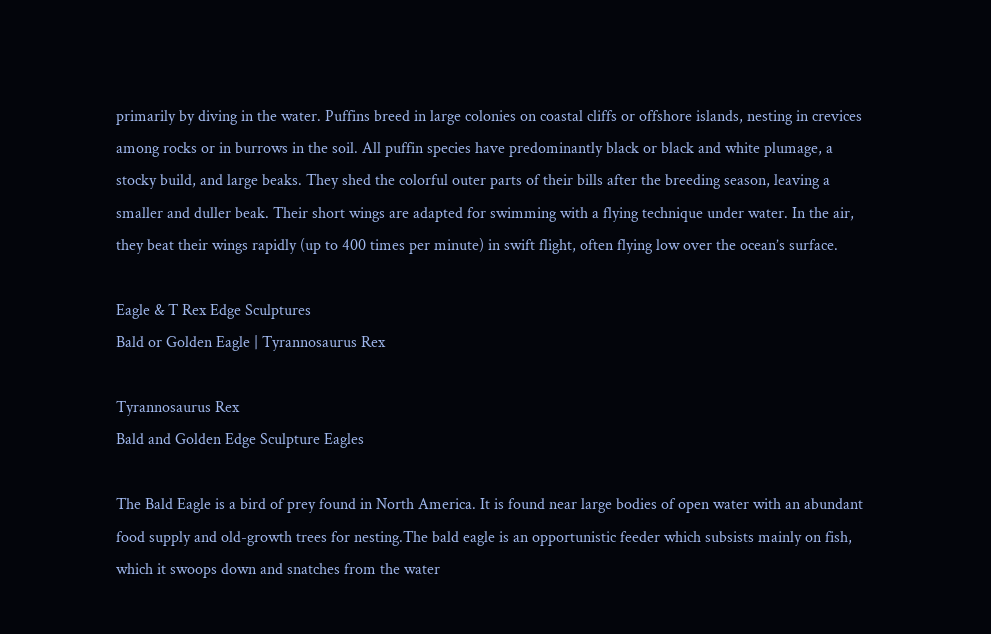primarily by diving in the water. Puffins breed in large colonies on coastal cliffs or offshore islands, nesting in crevices among rocks or in burrows in the soil. All puffin species have predominantly black or black and white plumage, a stocky build, and large beaks. They shed the colorful outer parts of their bills after the breeding season, leaving a smaller and duller beak. Their short wings are adapted for swimming with a flying technique under water. In the air, they beat their wings rapidly (up to 400 times per minute) in swift flight, often flying low over the ocean’s surface.

Eagle & T Rex Edge Sculptures
Bald or Golden Eagle | Tyrannosaurus Rex

Tyrannosaurus Rex
Bald and Golden Edge Sculpture Eagles

The Bald Eagle is a bird of prey found in North America. It is found near large bodies of open water with an abundant food supply and old-growth trees for nesting.The bald eagle is an opportunistic feeder which subsists mainly on fish, which it swoops down and snatches from the water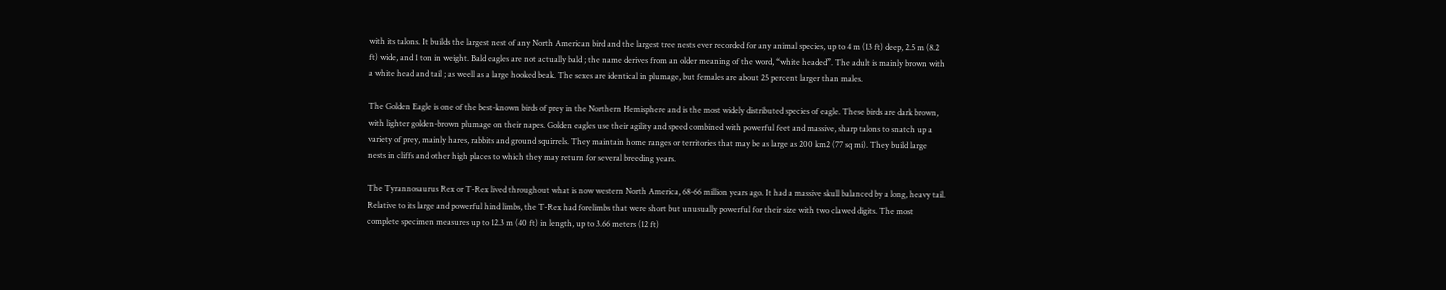with its talons. It builds the largest nest of any North American bird and the largest tree nests ever recorded for any animal species, up to 4 m (13 ft) deep, 2.5 m (8.2 ft) wide, and 1 ton in weight. Bald eagles are not actually bald ; the name derives from an older meaning of the word, “white headed”. The adult is mainly brown with a white head and tail ; as weell as a large hooked beak. The sexes are identical in plumage, but females are about 25 percent larger than males.

The Golden Eagle is one of the best-known birds of prey in the Northern Hemisphere and is the most widely distributed species of eagle. These birds are dark brown, with lighter golden-brown plumage on their napes. Golden eagles use their agility and speed combined with powerful feet and massive, sharp talons to snatch up a variety of prey, mainly hares, rabbits and ground squirrels. They maintain home ranges or territories that may be as large as 200 km2 (77 sq mi). They build large nests in cliffs and other high places to which they may return for several breeding years.

The Tyrannosaurus Rex or T-Rex lived throughout what is now western North America, 68-66 million years ago. It had a massive skull balanced by a long, heavy tail. Relative to its large and powerful hind limbs, the T-Rex had forelimbs that were short but unusually powerful for their size with two clawed digits. The most complete specimen measures up to 12.3 m (40 ft) in length, up to 3.66 meters (12 ft)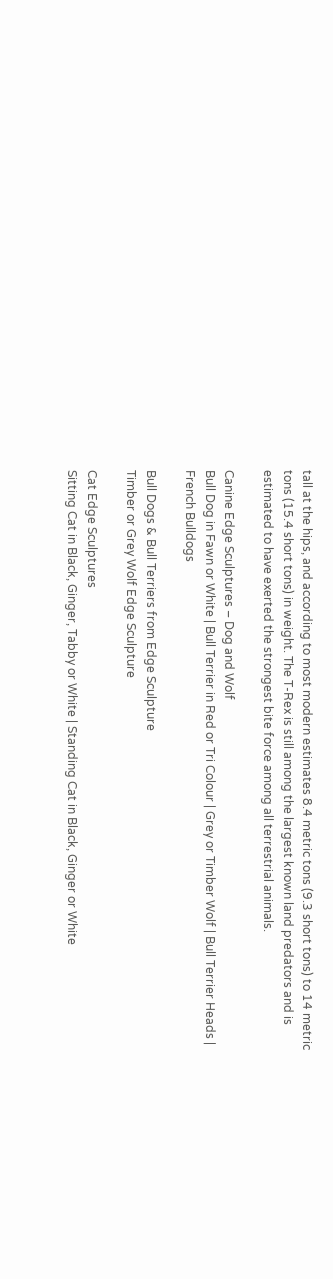tall at the hips, and according to most modern estimates 8.4 metric tons (9.3 short tons) to 14 metric tons (15.4 short tons) in weight. The T-Rex is still among the largest known land predators and is estimated to have exerted the strongest bite force among all terrestrial animals.

Canine Edge Sculptures – Dog and Wolf
Bull Dog in Fawn or White | Bull Terrier in Red or Tri Colour | Grey or Timber Wolf | Bull Terrier Heads | French Bulldogs

Bull Dogs & Bull Terriers from Edge Sculpture
Timber or Grey Wolf Edge Sculpture

Cat Edge Sculptures
Sitting Cat in Black, Ginger, Tabby or White | Standing Cat in Black, Ginger or White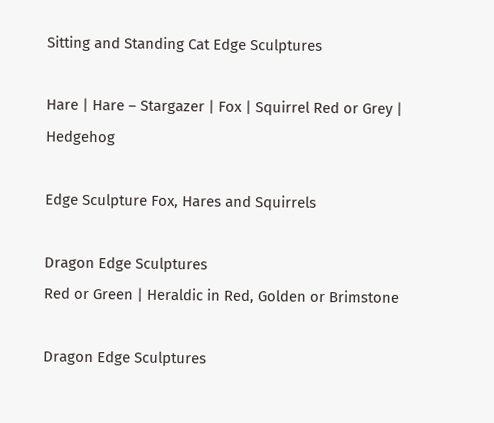Sitting and Standing Cat Edge Sculptures

Hare | Hare – Stargazer | Fox | Squirrel Red or Grey | Hedgehog

Edge Sculpture Fox, Hares and Squirrels

Dragon Edge Sculptures
Red or Green | Heraldic in Red, Golden or Brimstone

Dragon Edge Sculptures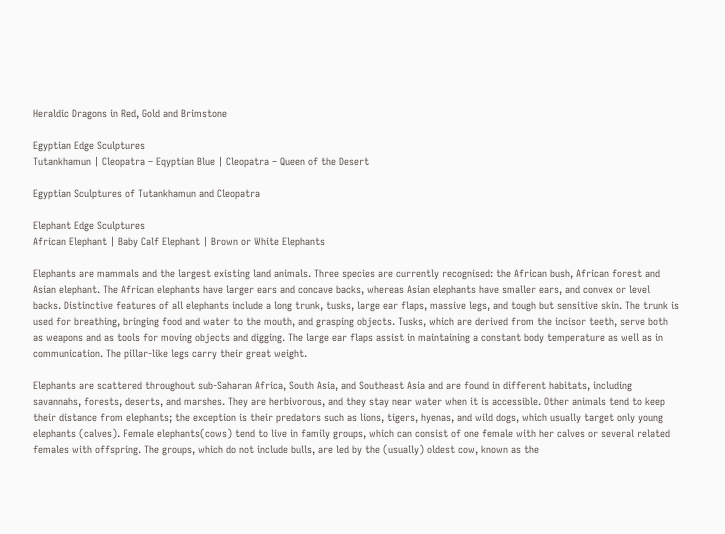Heraldic Dragons in Red, Gold and Brimstone

Egyptian Edge Sculptures
Tutankhamun | Cleopatra – Eqyptian Blue | Cleopatra – Queen of the Desert

Egyptian Sculptures of Tutankhamun and Cleopatra

Elephant Edge Sculptures
African Elephant | Baby Calf Elephant | Brown or White Elephants

Elephants are mammals and the largest existing land animals. Three species are currently recognised: the African bush, African forest and Asian elephant. The African elephants have larger ears and concave backs, whereas Asian elephants have smaller ears, and convex or level backs. Distinctive features of all elephants include a long trunk, tusks, large ear flaps, massive legs, and tough but sensitive skin. The trunk is used for breathing, bringing food and water to the mouth, and grasping objects. Tusks, which are derived from the incisor teeth, serve both as weapons and as tools for moving objects and digging. The large ear flaps assist in maintaining a constant body temperature as well as in communication. The pillar-like legs carry their great weight.

Elephants are scattered throughout sub-Saharan Africa, South Asia, and Southeast Asia and are found in different habitats, including savannahs, forests, deserts, and marshes. They are herbivorous, and they stay near water when it is accessible. Other animals tend to keep their distance from elephants; the exception is their predators such as lions, tigers, hyenas, and wild dogs, which usually target only young elephants (calves). Female elephants(cows) tend to live in family groups, which can consist of one female with her calves or several related females with offspring. The groups, which do not include bulls, are led by the (usually) oldest cow, known as the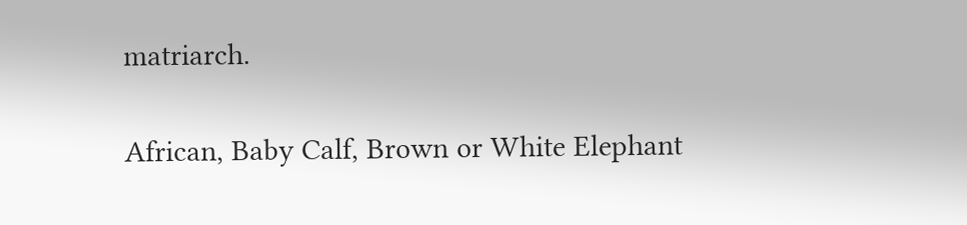matriarch.

African, Baby Calf, Brown or White Elephant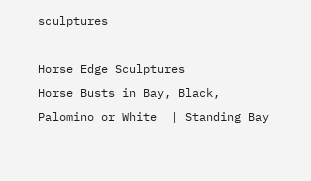sculptures

Horse Edge Sculptures
Horse Busts in Bay, Black, Palomino or White  | Standing Bay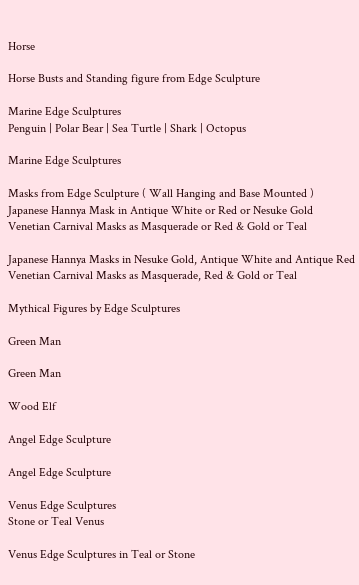Horse

Horse Busts and Standing figure from Edge Sculpture

Marine Edge Sculptures
Penguin | Polar Bear | Sea Turtle | Shark | Octopus

Marine Edge Sculptures

Masks from Edge Sculpture ( Wall Hanging and Base Mounted )
Japanese Hannya Mask in Antique White or Red or Nesuke Gold
Venetian Carnival Masks as Masquerade or Red & Gold or Teal

Japanese Hannya Masks in Nesuke Gold, Antique White and Antique Red
Venetian Carnival Masks as Masquerade, Red & Gold or Teal

Mythical Figures by Edge Sculptures

Green Man

Green Man

Wood Elf

Angel Edge Sculpture

Angel Edge Sculpture

Venus Edge Sculptures
Stone or Teal Venus

Venus Edge Sculptures in Teal or Stone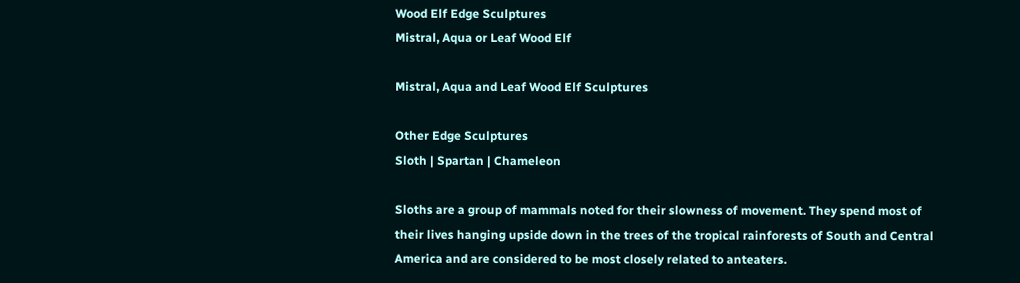Wood Elf Edge Sculptures
Mistral, Aqua or Leaf Wood Elf

Mistral, Aqua and Leaf Wood Elf Sculptures

Other Edge Sculptures
Sloth | Spartan | Chameleon

Sloths are a group of mammals noted for their slowness of movement. They spend most of their lives hanging upside down in the trees of the tropical rainforests of South and Central America and are considered to be most closely related to anteaters.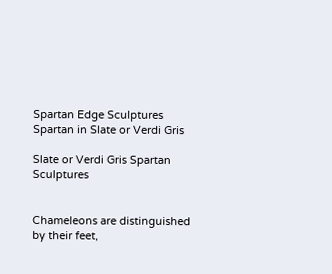Spartan Edge Sculptures
Spartan in Slate or Verdi Gris

Slate or Verdi Gris Spartan Sculptures


Chameleons are distinguished by their feet,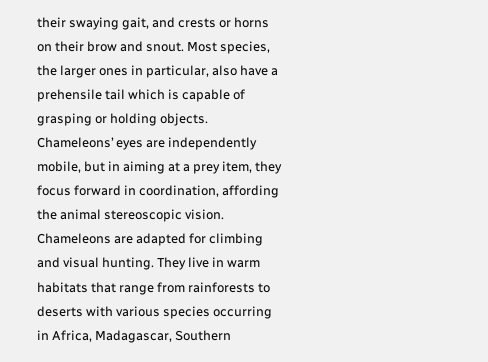their swaying gait, and crests or horns on their brow and snout. Most species, the larger ones in particular, also have a prehensile tail which is capable of grasping or holding objects. Chameleons’ eyes are independently mobile, but in aiming at a prey item, they focus forward in coordination, affording the animal stereoscopic vision. Chameleons are adapted for climbing and visual hunting. They live in warm habitats that range from rainforests to deserts with various species occurring in Africa, Madagascar, Southern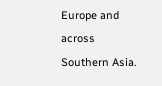Europe and across Southern Asia.